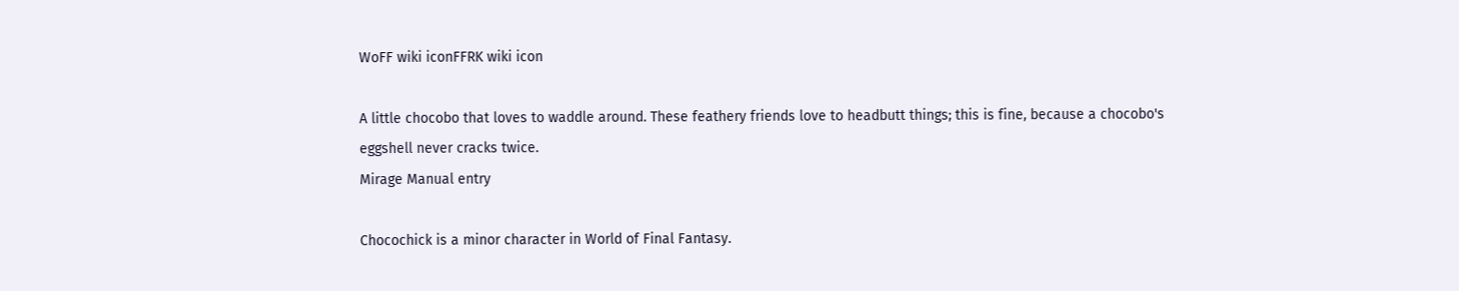WoFF wiki iconFFRK wiki icon

A little chocobo that loves to waddle around. These feathery friends love to headbutt things; this is fine, because a chocobo's eggshell never cracks twice.
Mirage Manual entry

Chocochick is a minor character in World of Final Fantasy.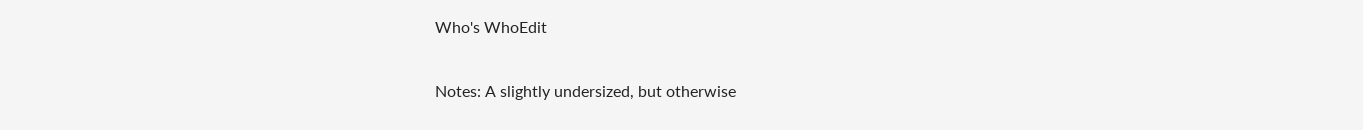Who's WhoEdit

Notes: A slightly undersized, but otherwise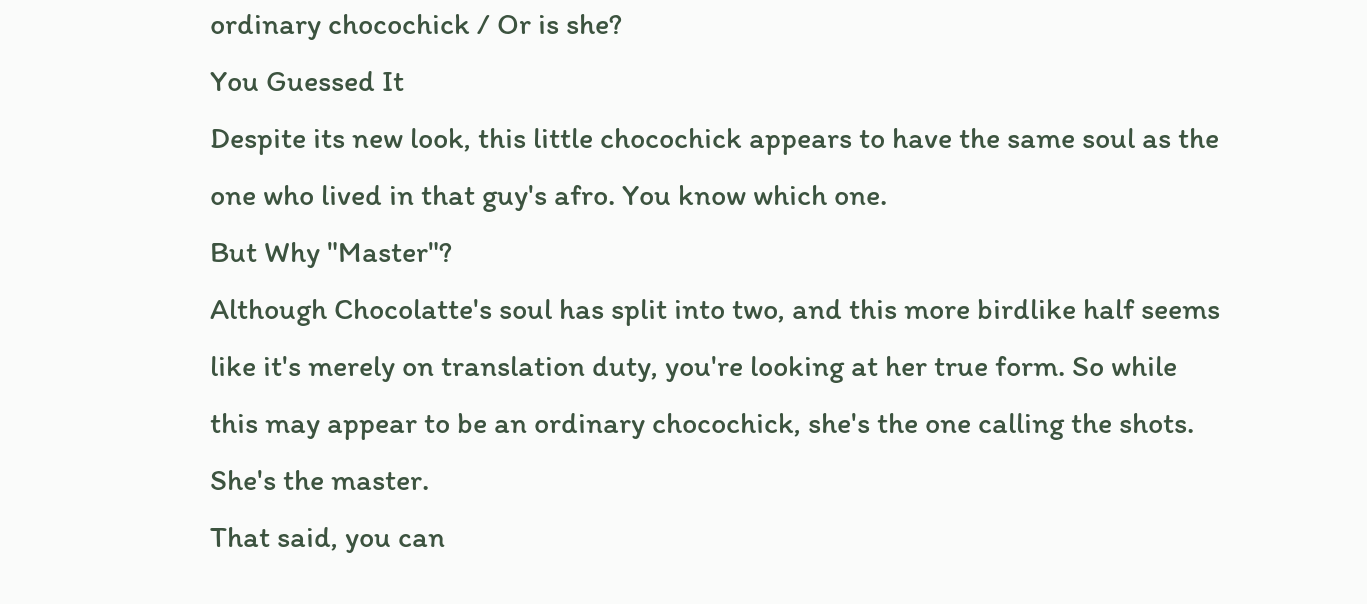ordinary chocochick / Or is she?
You Guessed It
Despite its new look, this little chocochick appears to have the same soul as the one who lived in that guy's afro. You know which one.
But Why "Master"?
Although Chocolatte's soul has split into two, and this more birdlike half seems like it's merely on translation duty, you're looking at her true form. So while this may appear to be an ordinary chocochick, she's the one calling the shots. She's the master.
That said, you can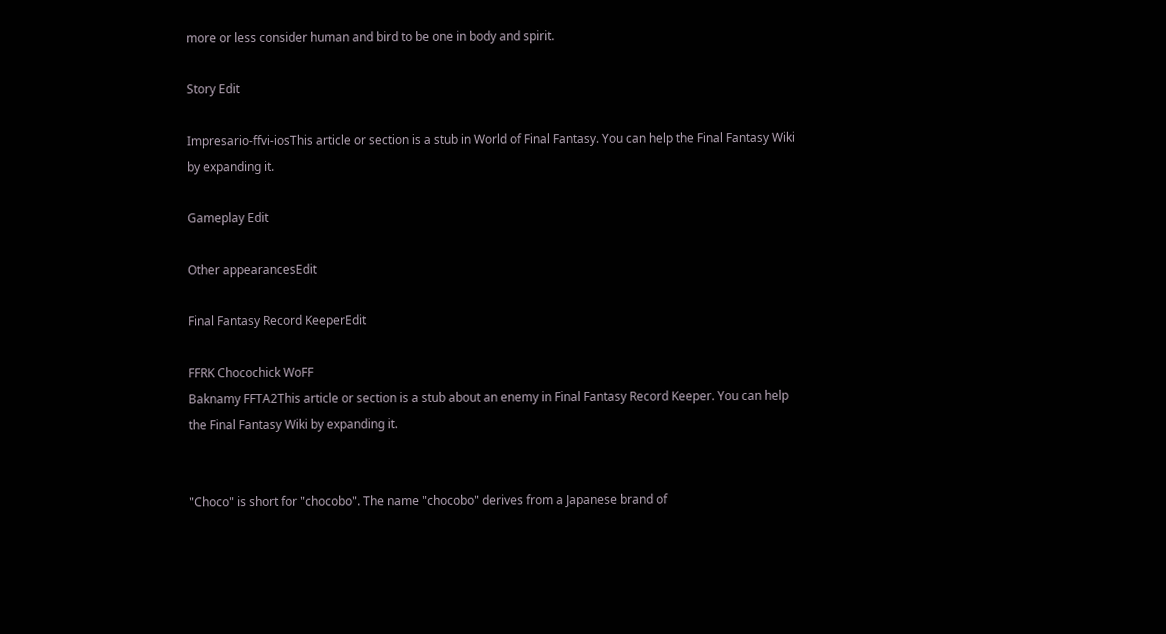more or less consider human and bird to be one in body and spirit.

Story Edit

Impresario-ffvi-iosThis article or section is a stub in World of Final Fantasy. You can help the Final Fantasy Wiki by expanding it.

Gameplay Edit

Other appearancesEdit

Final Fantasy Record KeeperEdit

FFRK Chocochick WoFF
Baknamy FFTA2This article or section is a stub about an enemy in Final Fantasy Record Keeper. You can help the Final Fantasy Wiki by expanding it.


"Choco" is short for "chocobo". The name "chocobo" derives from a Japanese brand of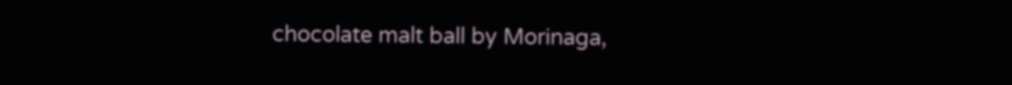chocolate malt ball by Morinaga,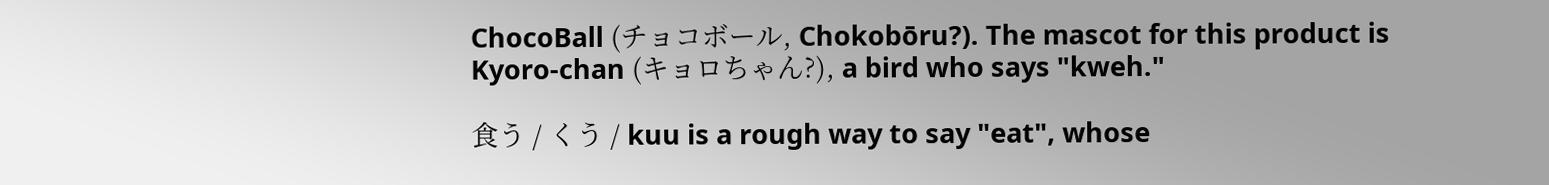ChocoBall (チョコボール, Chokobōru?). The mascot for this product is Kyoro-chan (キョロちゃん?), a bird who says "kweh."

食う / くう / kuu is a rough way to say "eat", whose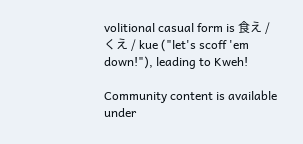volitional casual form is 食え / くえ / kue ("let's scoff 'em down!"), leading to Kweh!

Community content is available under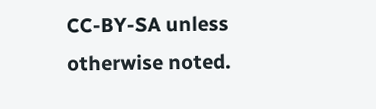CC-BY-SA unless otherwise noted.